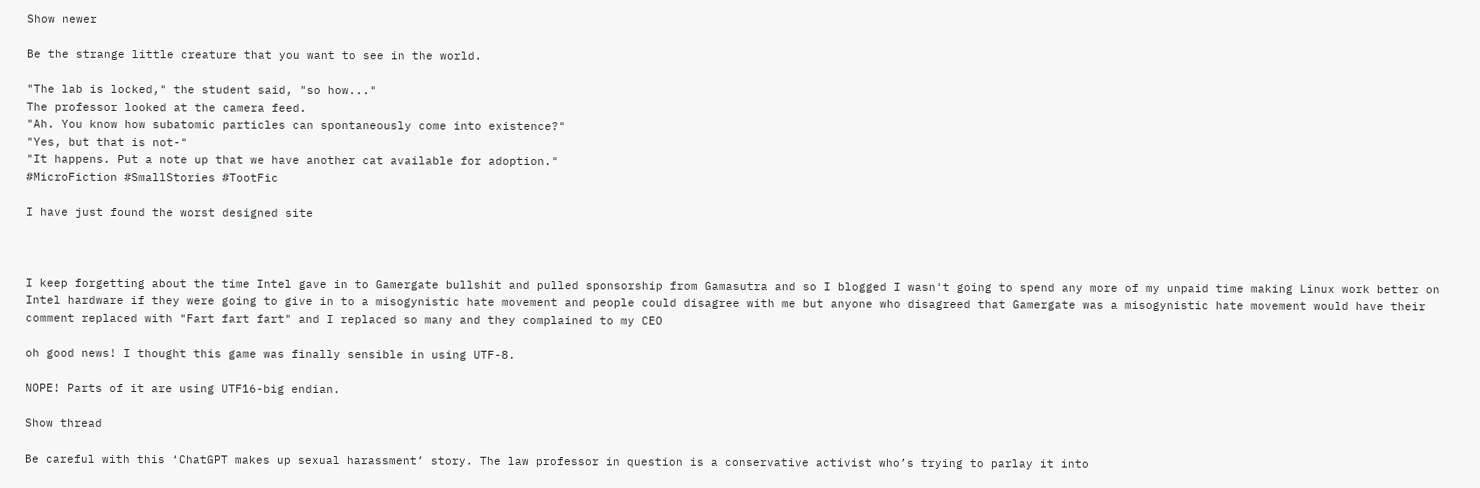Show newer

Be the strange little creature that you want to see in the world.

"The lab is locked," the student said, "so how..."
The professor looked at the camera feed.
"Ah. You know how subatomic particles can spontaneously come into existence?"
"Yes, but that is not-"
"It happens. Put a note up that we have another cat available for adoption."
#MicroFiction #SmallStories #TootFic

I have just found the worst designed site



I keep forgetting about the time Intel gave in to Gamergate bullshit and pulled sponsorship from Gamasutra and so I blogged I wasn't going to spend any more of my unpaid time making Linux work better on Intel hardware if they were going to give in to a misogynistic hate movement and people could disagree with me but anyone who disagreed that Gamergate was a misogynistic hate movement would have their comment replaced with "Fart fart fart" and I replaced so many and they complained to my CEO

oh good news! I thought this game was finally sensible in using UTF-8.

NOPE! Parts of it are using UTF16-big endian.

Show thread

Be careful with this ‘ChatGPT makes up sexual harassment’ story. The law professor in question is a conservative activist who’s trying to parlay it into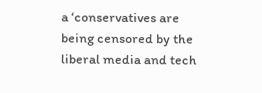a ‘conservatives are being censored by the liberal media and tech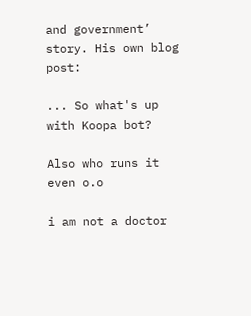and government’ story. His own blog post:

... So what's up with Koopa bot?

Also who runs it even o.o

i am not a doctor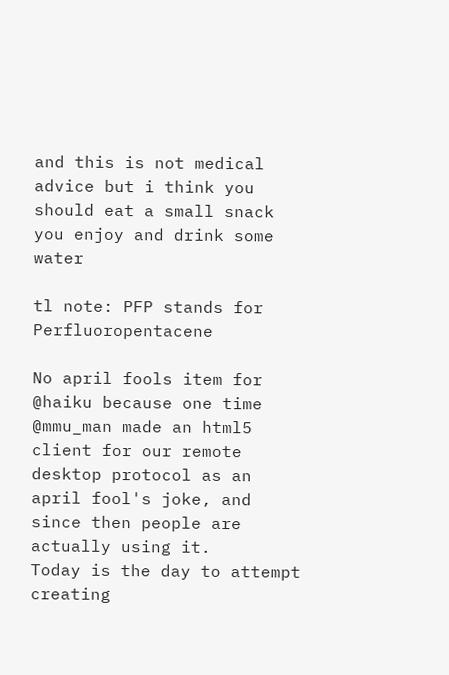and this is not medical advice but i think you should eat a small snack you enjoy and drink some water

tl note: PFP stands for Perfluoropentacene

No april fools item for @haiku because one time @mmu_man made an html5 client for our remote desktop protocol as an april fool's joke, and since then people are actually using it.
Today is the day to attempt creating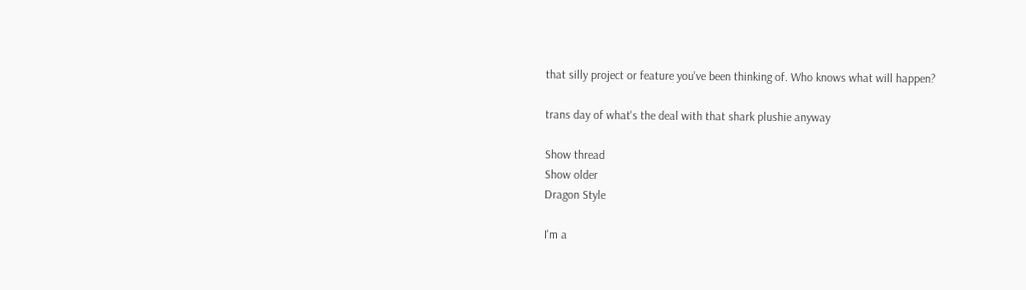that silly project or feature you've been thinking of. Who knows what will happen?

trans day of what's the deal with that shark plushie anyway

Show thread
Show older
Dragon Style

I'm a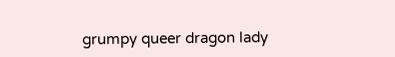grumpy queer dragon lady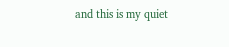and this is my quiet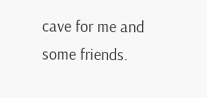cave for me and some friends.